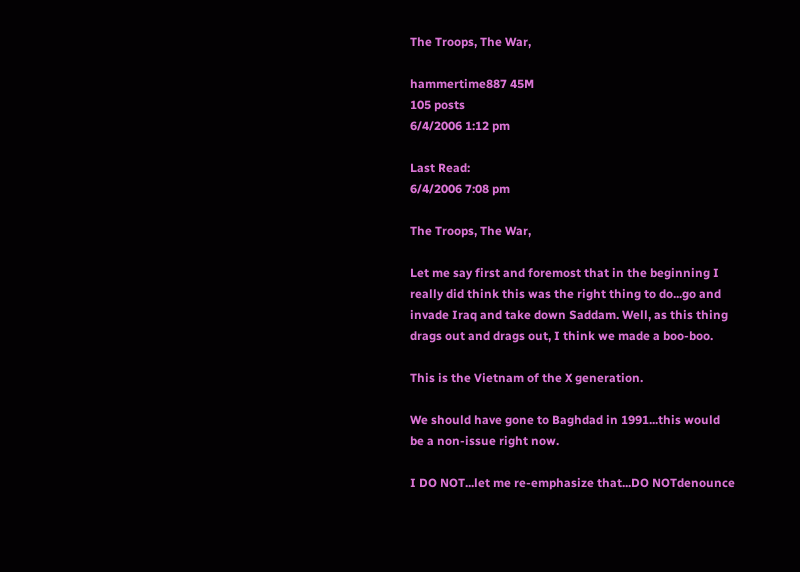The Troops, The War,

hammertime887 45M
105 posts
6/4/2006 1:12 pm

Last Read:
6/4/2006 7:08 pm

The Troops, The War,

Let me say first and foremost that in the beginning I really did think this was the right thing to do...go and invade Iraq and take down Saddam. Well, as this thing drags out and drags out, I think we made a boo-boo.

This is the Vietnam of the X generation.

We should have gone to Baghdad in 1991...this would be a non-issue right now.

I DO NOT...let me re-emphasize that...DO NOTdenounce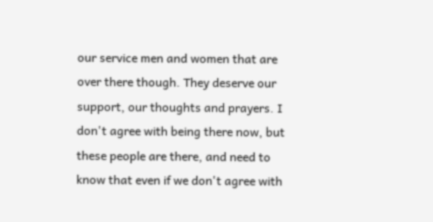our service men and women that are over there though. They deserve our support, our thoughts and prayers. I don't agree with being there now, but these people are there, and need to know that even if we don't agree with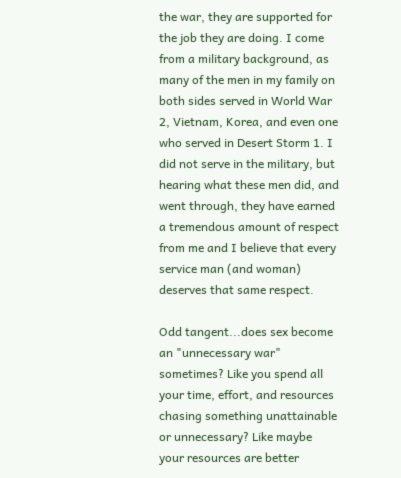the war, they are supported for the job they are doing. I come from a military background, as many of the men in my family on both sides served in World War 2, Vietnam, Korea, and even one who served in Desert Storm 1. I did not serve in the military, but hearing what these men did, and went through, they have earned a tremendous amount of respect from me and I believe that every service man (and woman) deserves that same respect.

Odd tangent...does sex become an "unnecessary war" sometimes? Like you spend all your time, effort, and resources chasing something unattainable or unnecessary? Like maybe your resources are better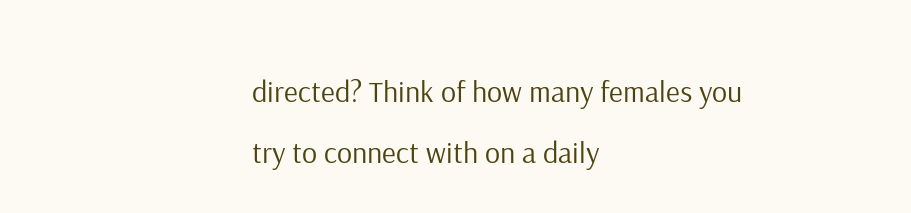directed? Think of how many females you try to connect with on a daily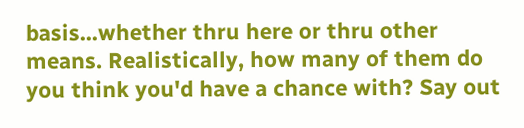basis...whether thru here or thru other means. Realistically, how many of them do you think you'd have a chance with? Say out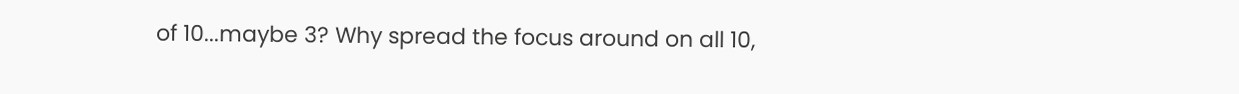of 10...maybe 3? Why spread the focus around on all 10,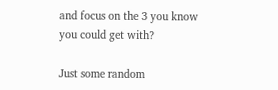and focus on the 3 you know you could get with?

Just some random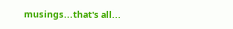musings...that's all...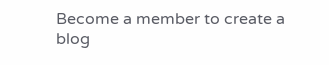Become a member to create a blog